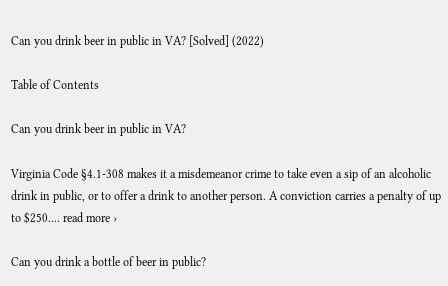Can you drink beer in public in VA? [Solved] (2022)

Table of Contents

Can you drink beer in public in VA?

Virginia Code §4.1-308 makes it a misdemeanor crime to take even a sip of an alcoholic drink in public, or to offer a drink to another person. A conviction carries a penalty of up to $250.... read more ›

Can you drink a bottle of beer in public?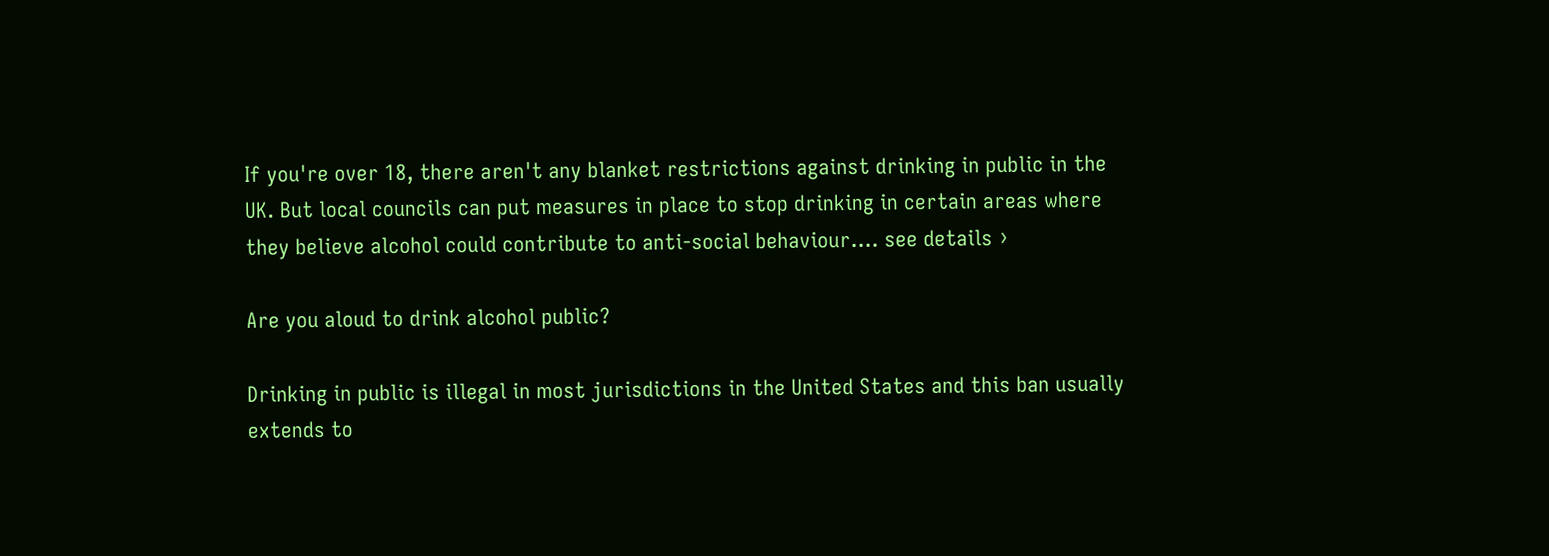If you're over 18, there aren't any blanket restrictions against drinking in public in the UK. But local councils can put measures in place to stop drinking in certain areas where they believe alcohol could contribute to anti-social behaviour.... see details ›

Are you aloud to drink alcohol public?

Drinking in public is illegal in most jurisdictions in the United States and this ban usually extends to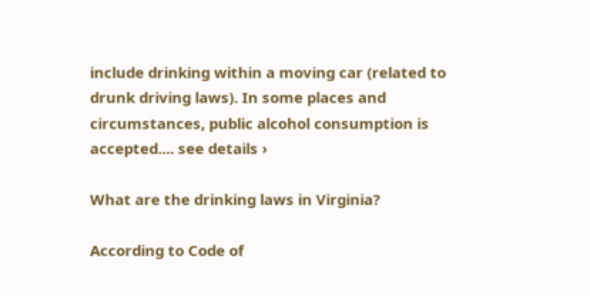include drinking within a moving car (related to drunk driving laws). In some places and circumstances, public alcohol consumption is accepted.... see details ›

What are the drinking laws in Virginia?

According to Code of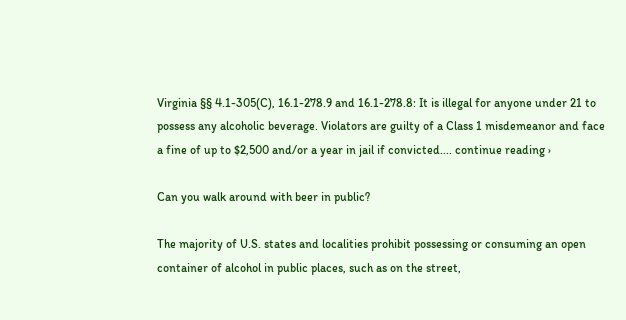Virginia §§ 4.1-305(C), 16.1-278.9 and 16.1-278.8: It is illegal for anyone under 21 to possess any alcoholic beverage. Violators are guilty of a Class 1 misdemeanor and face a fine of up to $2,500 and/or a year in jail if convicted.... continue reading ›

Can you walk around with beer in public?

The majority of U.S. states and localities prohibit possessing or consuming an open container of alcohol in public places, such as on the street,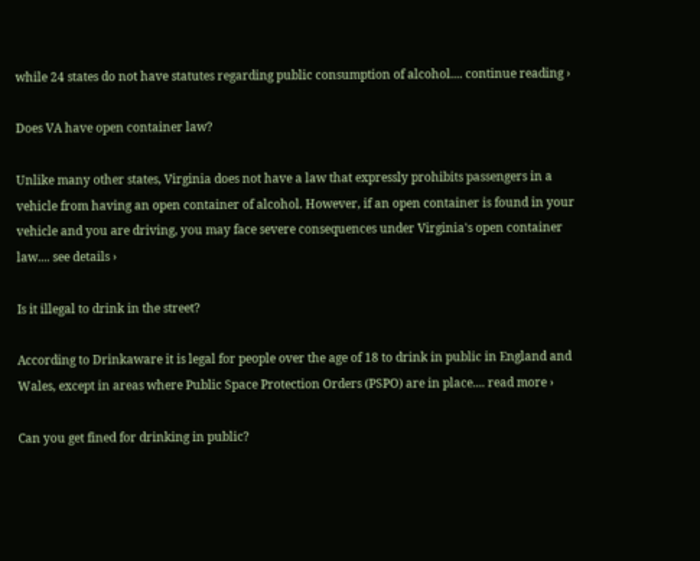while 24 states do not have statutes regarding public consumption of alcohol.... continue reading ›

Does VA have open container law?

Unlike many other states, Virginia does not have a law that expressly prohibits passengers in a vehicle from having an open container of alcohol. However, if an open container is found in your vehicle and you are driving, you may face severe consequences under Virginia's open container law.... see details ›

Is it illegal to drink in the street?

According to Drinkaware it is legal for people over the age of 18 to drink in public in England and Wales, except in areas where Public Space Protection Orders (PSPO) are in place.... read more ›

Can you get fined for drinking in public?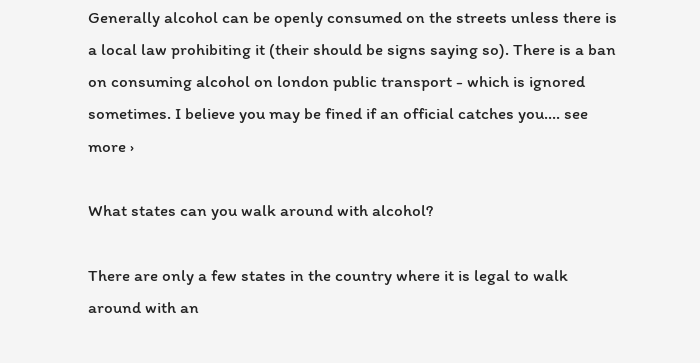Generally alcohol can be openly consumed on the streets unless there is a local law prohibiting it (their should be signs saying so). There is a ban on consuming alcohol on london public transport - which is ignored sometimes. I believe you may be fined if an official catches you.... see more ›

What states can you walk around with alcohol?

There are only a few states in the country where it is legal to walk around with an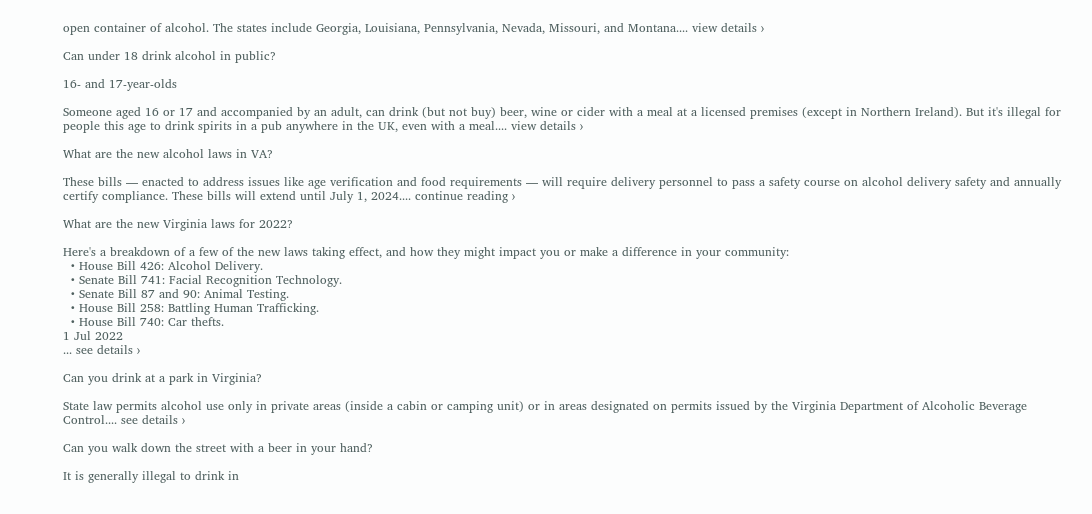open container of alcohol. The states include Georgia, Louisiana, Pennsylvania, Nevada, Missouri, and Montana.... view details ›

Can under 18 drink alcohol in public?

16- and 17-year-olds

Someone aged 16 or 17 and accompanied by an adult, can drink (but not buy) beer, wine or cider with a meal at a licensed premises (except in Northern Ireland). But it's illegal for people this age to drink spirits in a pub anywhere in the UK, even with a meal.... view details ›

What are the new alcohol laws in VA?

These bills — enacted to address issues like age verification and food requirements — will require delivery personnel to pass a safety course on alcohol delivery safety and annually certify compliance. These bills will extend until July 1, 2024.... continue reading ›

What are the new Virginia laws for 2022?

Here's a breakdown of a few of the new laws taking effect, and how they might impact you or make a difference in your community:
  • House Bill 426: Alcohol Delivery.
  • Senate Bill 741: Facial Recognition Technology.
  • Senate Bill 87 and 90: Animal Testing.
  • House Bill 258: Battling Human Trafficking.
  • House Bill 740: Car thefts.
1 Jul 2022
... see details ›

Can you drink at a park in Virginia?

State law permits alcohol use only in private areas (inside a cabin or camping unit) or in areas designated on permits issued by the Virginia Department of Alcoholic Beverage Control.... see details ›

Can you walk down the street with a beer in your hand?

It is generally illegal to drink in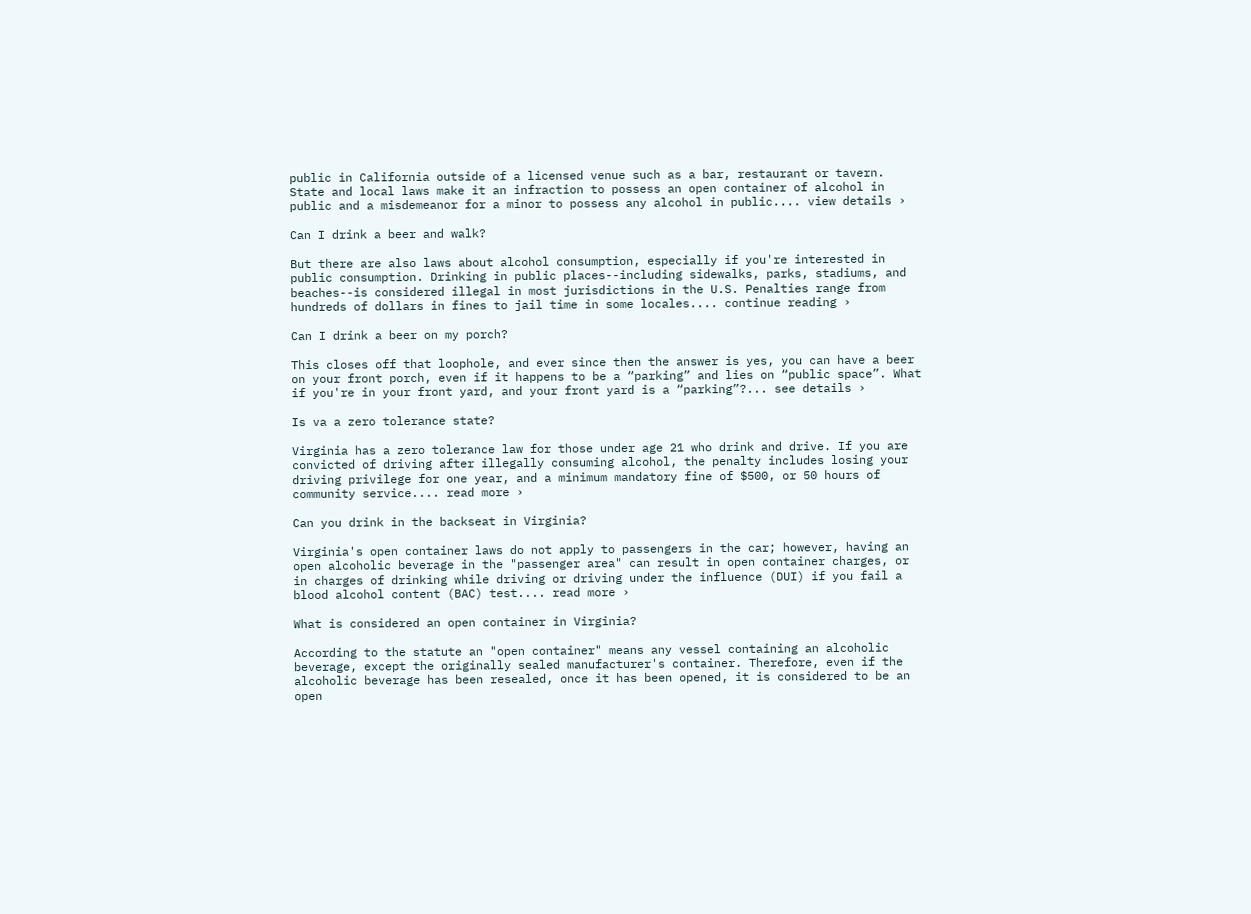public in California outside of a licensed venue such as a bar, restaurant or tavern. State and local laws make it an infraction to possess an open container of alcohol in public and a misdemeanor for a minor to possess any alcohol in public.... view details ›

Can I drink a beer and walk?

But there are also laws about alcohol consumption, especially if you're interested in public consumption. Drinking in public places--including sidewalks, parks, stadiums, and beaches--is considered illegal in most jurisdictions in the U.S. Penalties range from hundreds of dollars in fines to jail time in some locales.... continue reading ›

Can I drink a beer on my porch?

This closes off that loophole, and ever since then the answer is yes, you can have a beer on your front porch, even if it happens to be a “parking” and lies on “public space”. What if you're in your front yard, and your front yard is a “parking”?... see details ›

Is va a zero tolerance state?

Virginia has a zero tolerance law for those under age 21 who drink and drive. If you are convicted of driving after illegally consuming alcohol, the penalty includes losing your driving privilege for one year, and a minimum mandatory fine of $500, or 50 hours of community service.... read more ›

Can you drink in the backseat in Virginia?

Virginia's open container laws do not apply to passengers in the car; however, having an open alcoholic beverage in the "passenger area" can result in open container charges, or in charges of drinking while driving or driving under the influence (DUI) if you fail a blood alcohol content (BAC) test.... read more ›

What is considered an open container in Virginia?

According to the statute an "open container" means any vessel containing an alcoholic beverage, except the originally sealed manufacturer's container. Therefore, even if the alcoholic beverage has been resealed, once it has been opened, it is considered to be an open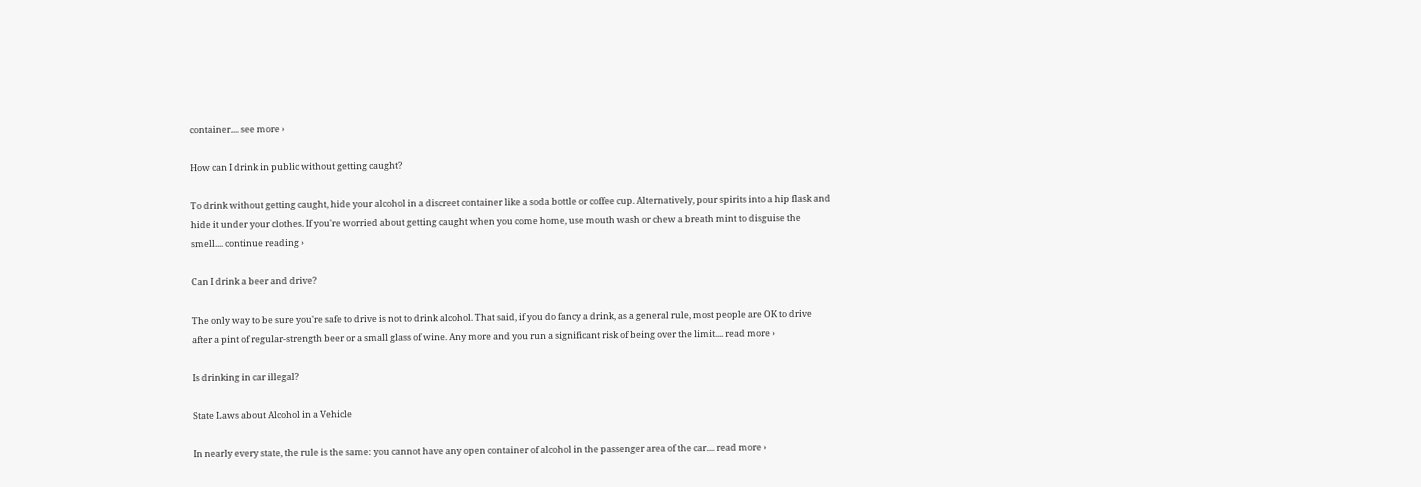container.... see more ›

How can I drink in public without getting caught?

To drink without getting caught, hide your alcohol in a discreet container like a soda bottle or coffee cup. Alternatively, pour spirits into a hip flask and hide it under your clothes. If you're worried about getting caught when you come home, use mouth wash or chew a breath mint to disguise the smell.... continue reading ›

Can I drink a beer and drive?

The only way to be sure you're safe to drive is not to drink alcohol. That said, if you do fancy a drink, as a general rule, most people are OK to drive after a pint of regular-strength beer or a small glass of wine. Any more and you run a significant risk of being over the limit.... read more ›

Is drinking in car illegal?

State Laws about Alcohol in a Vehicle

In nearly every state, the rule is the same: you cannot have any open container of alcohol in the passenger area of the car.... read more ›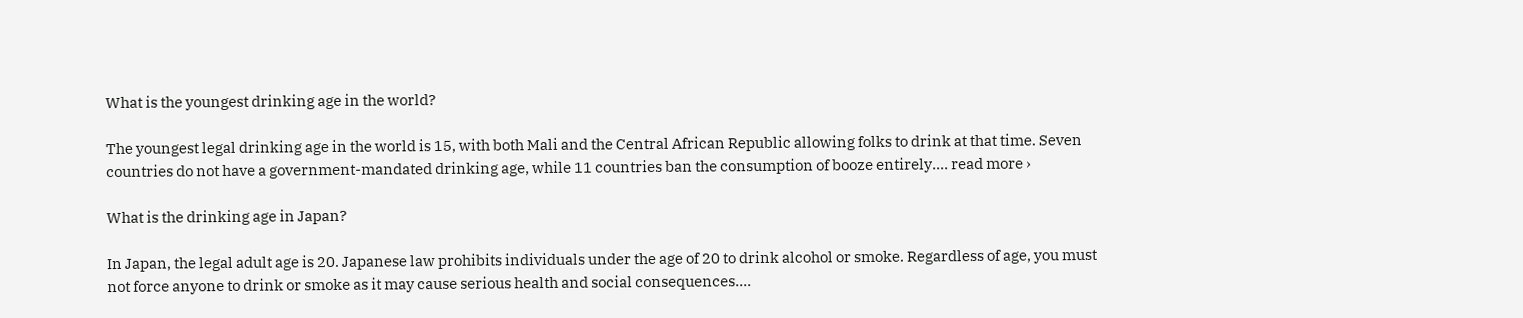What is the youngest drinking age in the world?

The youngest legal drinking age in the world is 15, with both Mali and the Central African Republic allowing folks to drink at that time. Seven countries do not have a government-mandated drinking age, while 11 countries ban the consumption of booze entirely.... read more ›

What is the drinking age in Japan?

In Japan, the legal adult age is 20. Japanese law prohibits individuals under the age of 20 to drink alcohol or smoke. Regardless of age, you must not force anyone to drink or smoke as it may cause serious health and social consequences....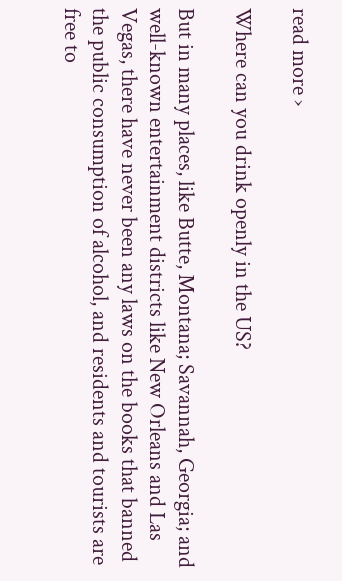read more ›

Where can you drink openly in the US?

But in many places, like Butte, Montana; Savannah, Georgia; and well-known entertainment districts like New Orleans and Las Vegas, there have never been any laws on the books that banned the public consumption of alcohol, and residents and tourists are free to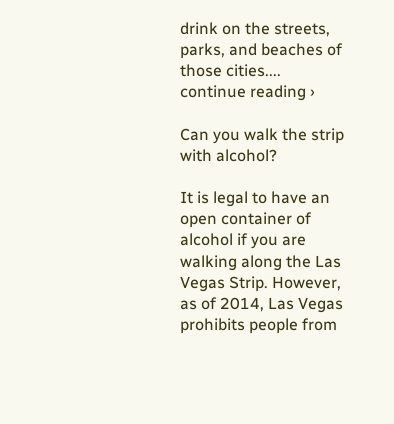drink on the streets, parks, and beaches of those cities.... continue reading ›

Can you walk the strip with alcohol?

It is legal to have an open container of alcohol if you are walking along the Las Vegas Strip. However, as of 2014, Las Vegas prohibits people from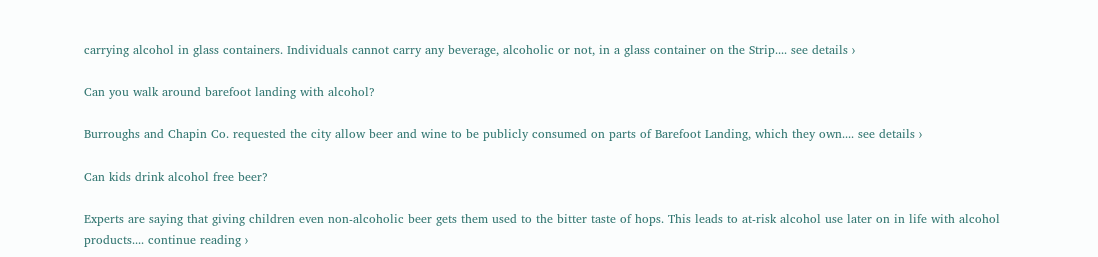carrying alcohol in glass containers. Individuals cannot carry any beverage, alcoholic or not, in a glass container on the Strip.... see details ›

Can you walk around barefoot landing with alcohol?

Burroughs and Chapin Co. requested the city allow beer and wine to be publicly consumed on parts of Barefoot Landing, which they own.... see details ›

Can kids drink alcohol free beer?

Experts are saying that giving children even non-alcoholic beer gets them used to the bitter taste of hops. This leads to at-risk alcohol use later on in life with alcohol products.... continue reading ›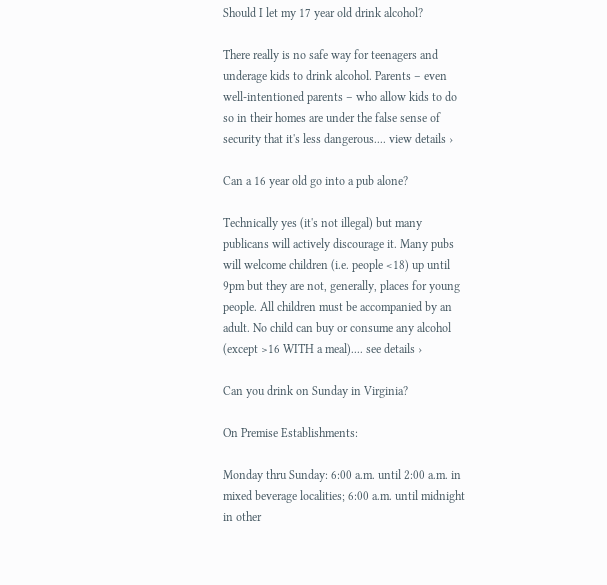Should I let my 17 year old drink alcohol?

There really is no safe way for teenagers and underage kids to drink alcohol. Parents – even well-intentioned parents – who allow kids to do so in their homes are under the false sense of security that it's less dangerous.... view details ›

Can a 16 year old go into a pub alone?

Technically yes (it's not illegal) but many publicans will actively discourage it. Many pubs will welcome children (i.e. people <18) up until 9pm but they are not, generally, places for young people. All children must be accompanied by an adult. No child can buy or consume any alcohol (except >16 WITH a meal).... see details ›

Can you drink on Sunday in Virginia?

On Premise Establishments:

Monday thru Sunday: 6:00 a.m. until 2:00 a.m. in mixed beverage localities; 6:00 a.m. until midnight in other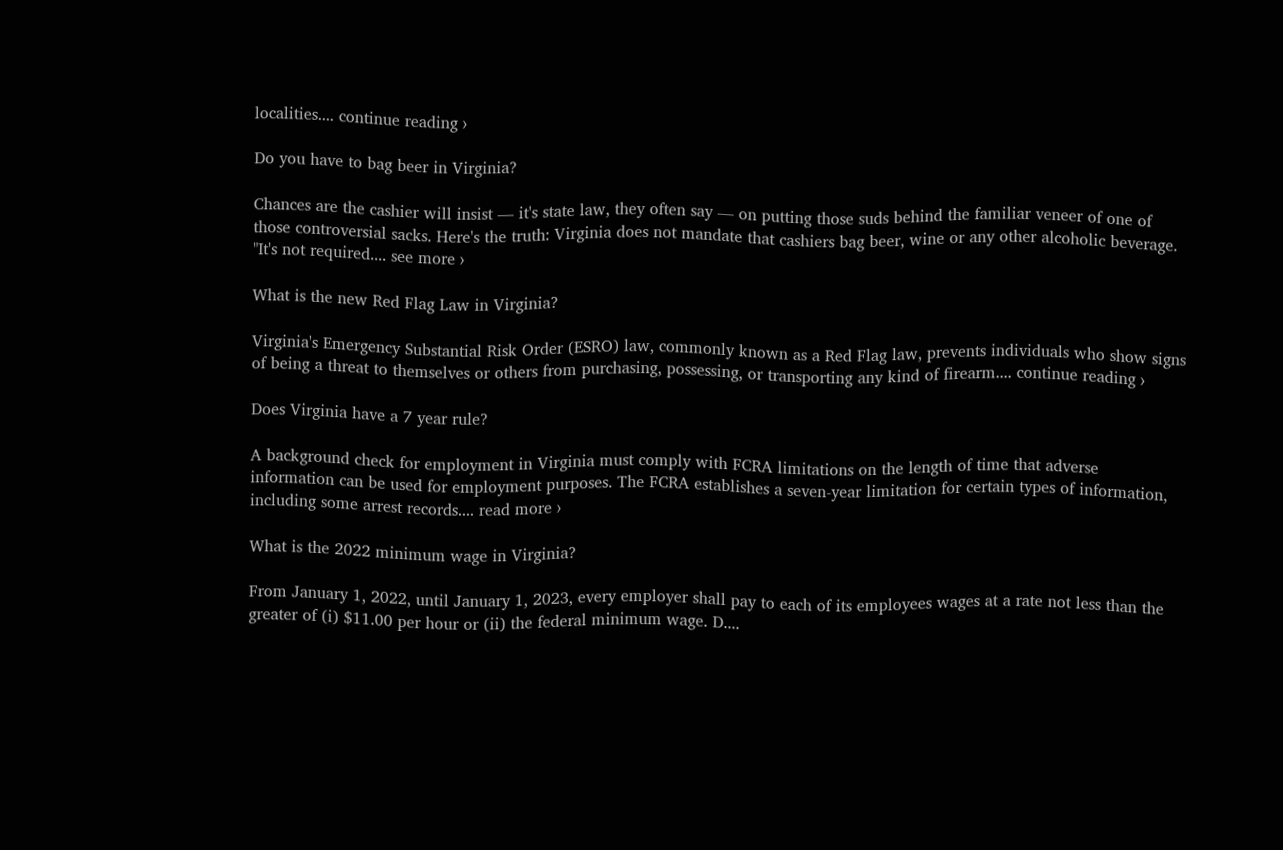localities.... continue reading ›

Do you have to bag beer in Virginia?

Chances are the cashier will insist — it's state law, they often say — on putting those suds behind the familiar veneer of one of those controversial sacks. Here's the truth: Virginia does not mandate that cashiers bag beer, wine or any other alcoholic beverage. "It's not required.... see more ›

What is the new Red Flag Law in Virginia?

Virginia's Emergency Substantial Risk Order (ESRO) law, commonly known as a Red Flag law, prevents individuals who show signs of being a threat to themselves or others from purchasing, possessing, or transporting any kind of firearm.... continue reading ›

Does Virginia have a 7 year rule?

A background check for employment in Virginia must comply with FCRA limitations on the length of time that adverse information can be used for employment purposes. The FCRA establishes a seven-year limitation for certain types of information, including some arrest records.... read more ›

What is the 2022 minimum wage in Virginia?

From January 1, 2022, until January 1, 2023, every employer shall pay to each of its employees wages at a rate not less than the greater of (i) $11.00 per hour or (ii) the federal minimum wage. D....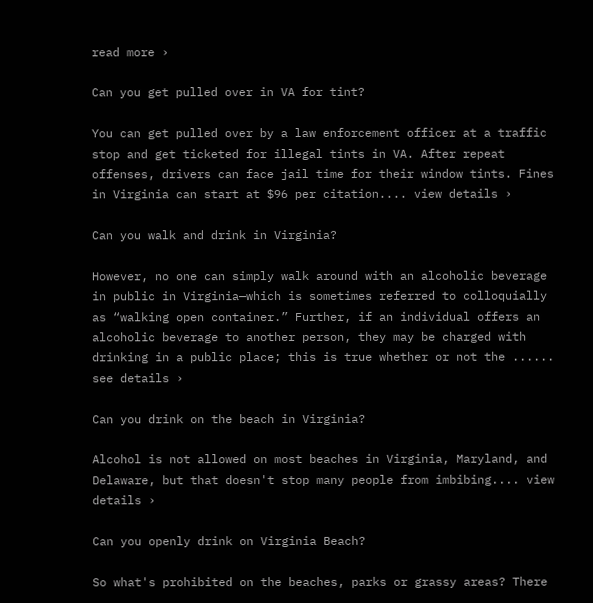read more ›

Can you get pulled over in VA for tint?

You can get pulled over by a law enforcement officer at a traffic stop and get ticketed for illegal tints in VA. After repeat offenses, drivers can face jail time for their window tints. Fines in Virginia can start at $96 per citation.... view details ›

Can you walk and drink in Virginia?

However, no one can simply walk around with an alcoholic beverage in public in Virginia—which is sometimes referred to colloquially as “walking open container.” Further, if an individual offers an alcoholic beverage to another person, they may be charged with drinking in a public place; this is true whether or not the ...... see details ›

Can you drink on the beach in Virginia?

Alcohol is not allowed on most beaches in Virginia, Maryland, and Delaware, but that doesn't stop many people from imbibing.... view details ›

Can you openly drink on Virginia Beach?

So what's prohibited on the beaches, parks or grassy areas? There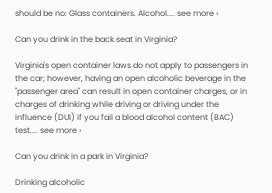should be no: Glass containers. Alcohol.... see more ›

Can you drink in the back seat in Virginia?

Virginia's open container laws do not apply to passengers in the car; however, having an open alcoholic beverage in the "passenger area" can result in open container charges, or in charges of drinking while driving or driving under the influence (DUI) if you fail a blood alcohol content (BAC) test.... see more ›

Can you drink in a park in Virginia?

Drinking alcoholic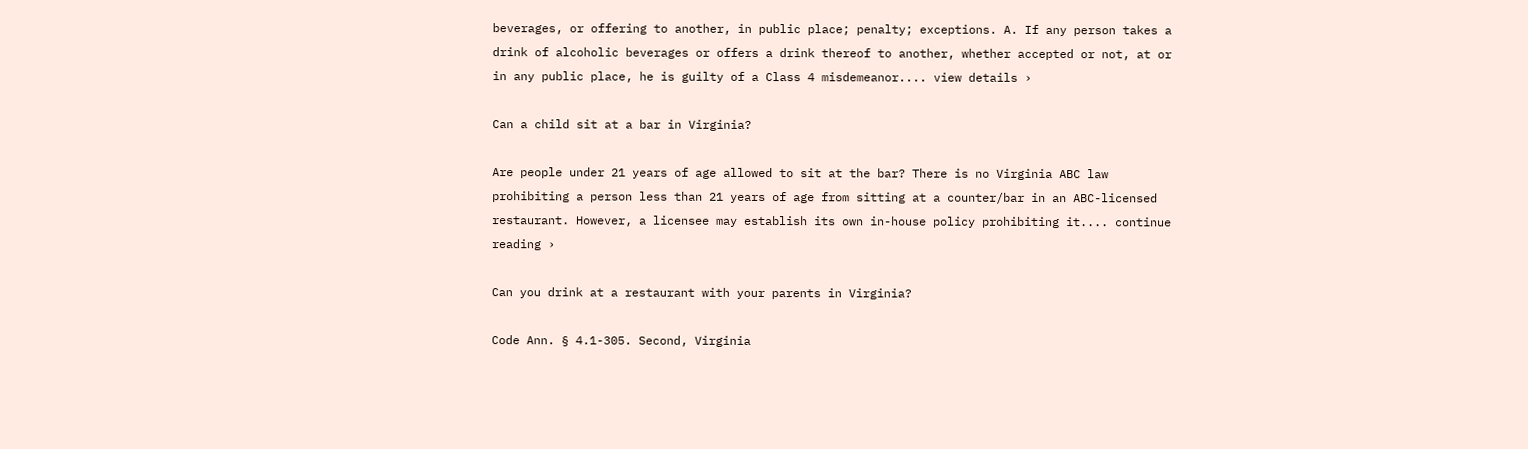beverages, or offering to another, in public place; penalty; exceptions. A. If any person takes a drink of alcoholic beverages or offers a drink thereof to another, whether accepted or not, at or in any public place, he is guilty of a Class 4 misdemeanor.... view details ›

Can a child sit at a bar in Virginia?

Are people under 21 years of age allowed to sit at the bar? There is no Virginia ABC law prohibiting a person less than 21 years of age from sitting at a counter/bar in an ABC-licensed restaurant. However, a licensee may establish its own in-house policy prohibiting it.... continue reading ›

Can you drink at a restaurant with your parents in Virginia?

Code Ann. § 4.1-305. Second, Virginia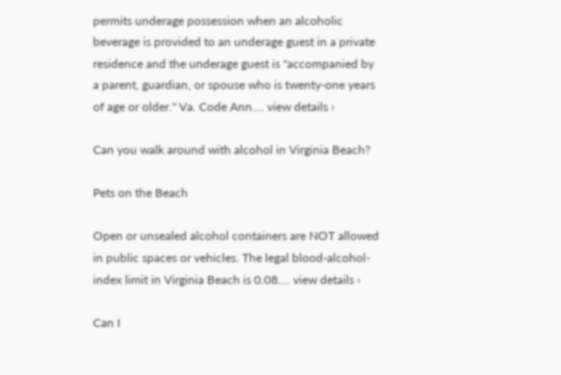permits underage possession when an alcoholic beverage is provided to an underage guest in a private residence and the underage guest is "accompanied by a parent, guardian, or spouse who is twenty-one years of age or older." Va. Code Ann.... view details ›

Can you walk around with alcohol in Virginia Beach?

Pets on the Beach

Open or unsealed alcohol containers are NOT allowed in public spaces or vehicles. The legal blood-alcohol-index limit in Virginia Beach is 0.08.... view details ›

Can I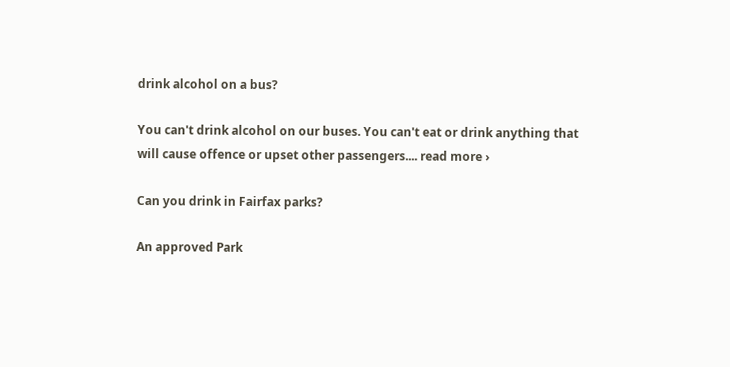drink alcohol on a bus?

You can't drink alcohol on our buses. You can't eat or drink anything that will cause offence or upset other passengers.... read more ›

Can you drink in Fairfax parks?

An approved Park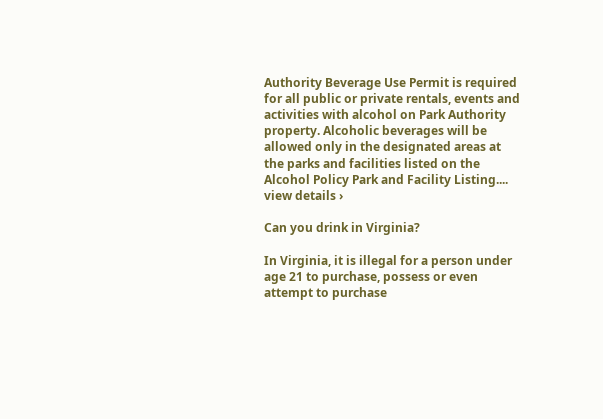Authority Beverage Use Permit is required for all public or private rentals, events and activities with alcohol on Park Authority property. Alcoholic beverages will be allowed only in the designated areas at the parks and facilities listed on the Alcohol Policy Park and Facility Listing.... view details ›

Can you drink in Virginia?

In Virginia, it is illegal for a person under age 21 to purchase, possess or even attempt to purchase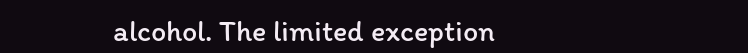alcohol. The limited exception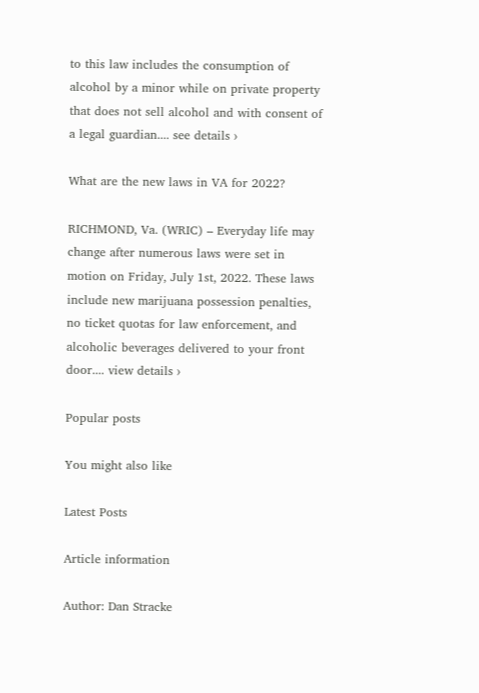to this law includes the consumption of alcohol by a minor while on private property that does not sell alcohol and with consent of a legal guardian.... see details ›

What are the new laws in VA for 2022?

RICHMOND, Va. (WRIC) – Everyday life may change after numerous laws were set in motion on Friday, July 1st, 2022. These laws include new marijuana possession penalties, no ticket quotas for law enforcement, and alcoholic beverages delivered to your front door.... view details ›

Popular posts

You might also like

Latest Posts

Article information

Author: Dan Stracke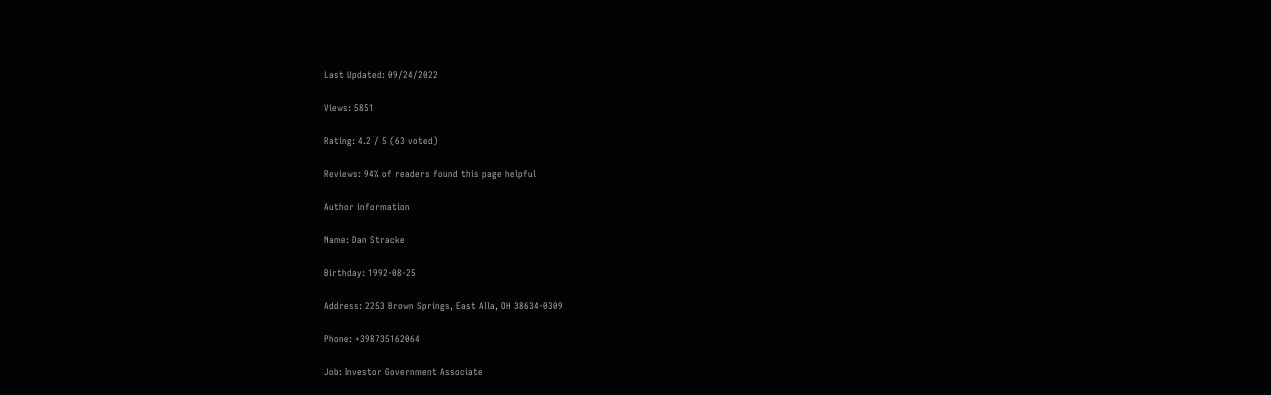Last Updated: 09/24/2022

Views: 5851

Rating: 4.2 / 5 (63 voted)

Reviews: 94% of readers found this page helpful

Author information

Name: Dan Stracke

Birthday: 1992-08-25

Address: 2253 Brown Springs, East Alla, OH 38634-0309

Phone: +398735162064

Job: Investor Government Associate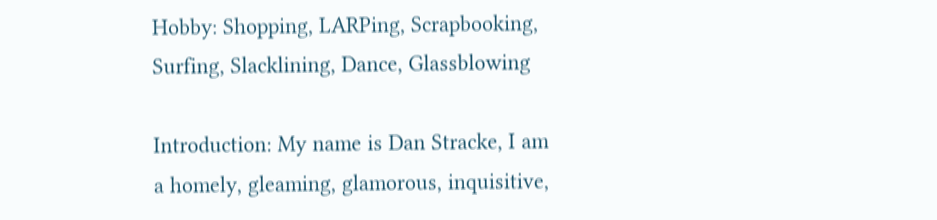Hobby: Shopping, LARPing, Scrapbooking, Surfing, Slacklining, Dance, Glassblowing

Introduction: My name is Dan Stracke, I am a homely, gleaming, glamorous, inquisitive,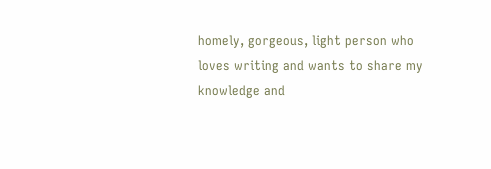homely, gorgeous, light person who loves writing and wants to share my knowledge and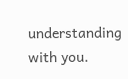understanding with you.